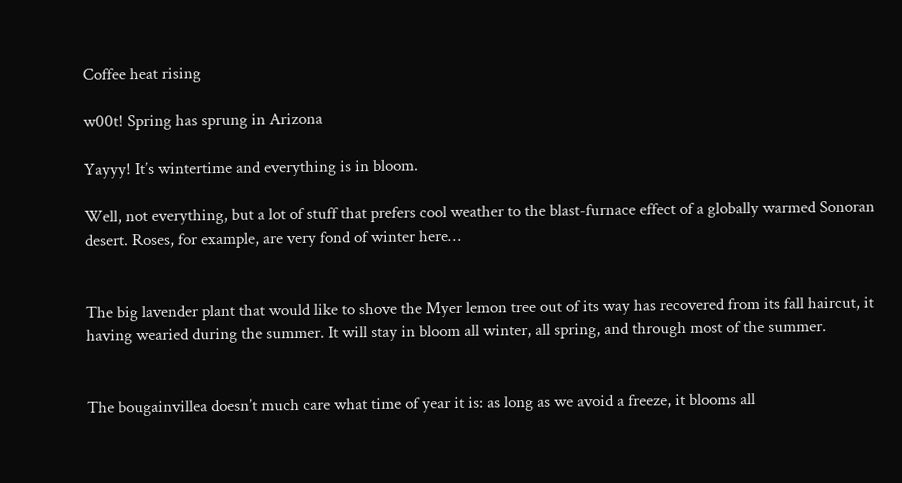Coffee heat rising

w00t! Spring has sprung in Arizona

Yayyy! It’s wintertime and everything is in bloom.

Well, not everything, but a lot of stuff that prefers cool weather to the blast-furnace effect of a globally warmed Sonoran desert. Roses, for example, are very fond of winter here…


The big lavender plant that would like to shove the Myer lemon tree out of its way has recovered from its fall haircut, it having wearied during the summer. It will stay in bloom all winter, all spring, and through most of the summer.


The bougainvillea doesn’t much care what time of year it is: as long as we avoid a freeze, it blooms all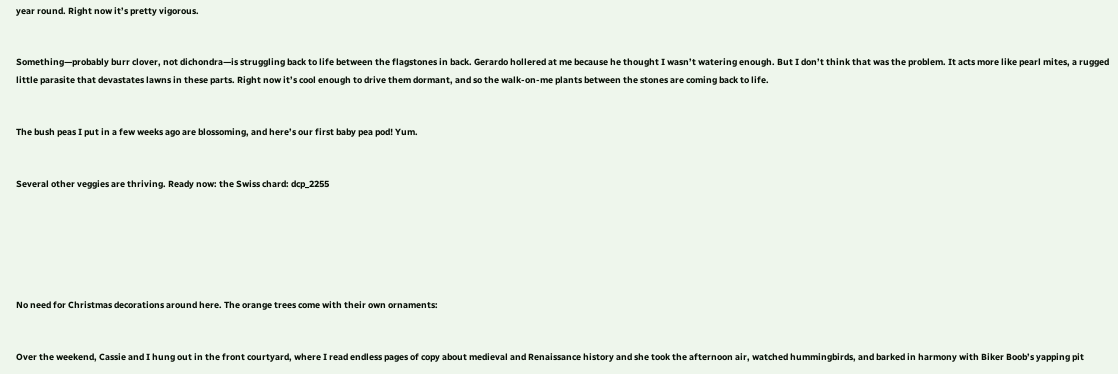year round. Right now it’s pretty vigorous.


Something—probably burr clover, not dichondra—is struggling back to life between the flagstones in back. Gerardo hollered at me because he thought I wasn’t watering enough. But I don’t think that was the problem. It acts more like pearl mites, a rugged little parasite that devastates lawns in these parts. Right now it’s cool enough to drive them dormant, and so the walk-on-me plants between the stones are coming back to life.


The bush peas I put in a few weeks ago are blossoming, and here’s our first baby pea pod! Yum.


Several other veggies are thriving. Ready now: the Swiss chard: dcp_2255






No need for Christmas decorations around here. The orange trees come with their own ornaments:


Over the weekend, Cassie and I hung out in the front courtyard, where I read endless pages of copy about medieval and Renaissance history and she took the afternoon air, watched hummingbirds, and barked in harmony with Biker Boob’s yapping pit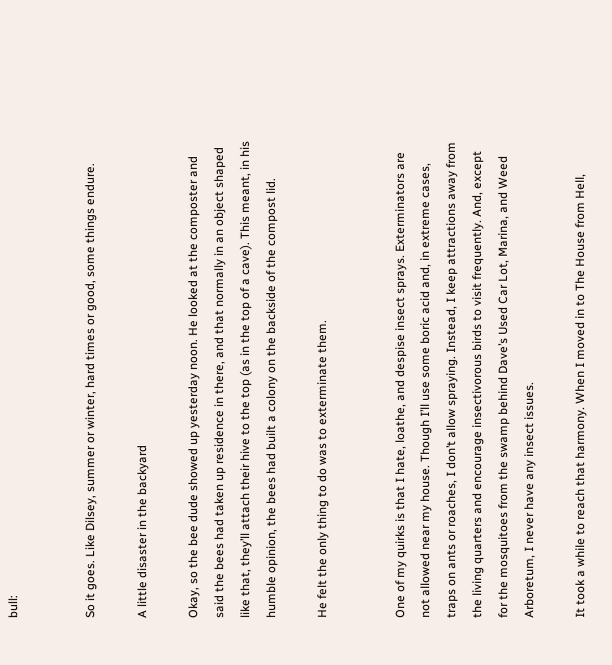bull:


So it goes. Like Dilsey, summer or winter, hard times or good, some things endure.

A little disaster in the backyard

Okay, so the bee dude showed up yesterday noon. He looked at the composter and said the bees had taken up residence in there, and that normally in an object shaped like that, they’ll attach their hive to the top (as in the top of a cave). This meant, in his humble opinion, the bees had built a colony on the backside of the compost lid.

He felt the only thing to do was to exterminate them.


One of my quirks is that I hate, loathe, and despise insect sprays. Exterminators are not allowed near my house. Though I’ll use some boric acid and, in extreme cases, traps on ants or roaches, I don’t allow spraying. Instead, I keep attractions away from the living quarters and encourage insectivorous birds to visit frequently. And, except for the mosquitoes from the swamp behind Dave’s Used Car Lot, Marina, and Weed Arboretum, I never have any insect issues.

It took a while to reach that harmony. When I moved in to The House from Hell,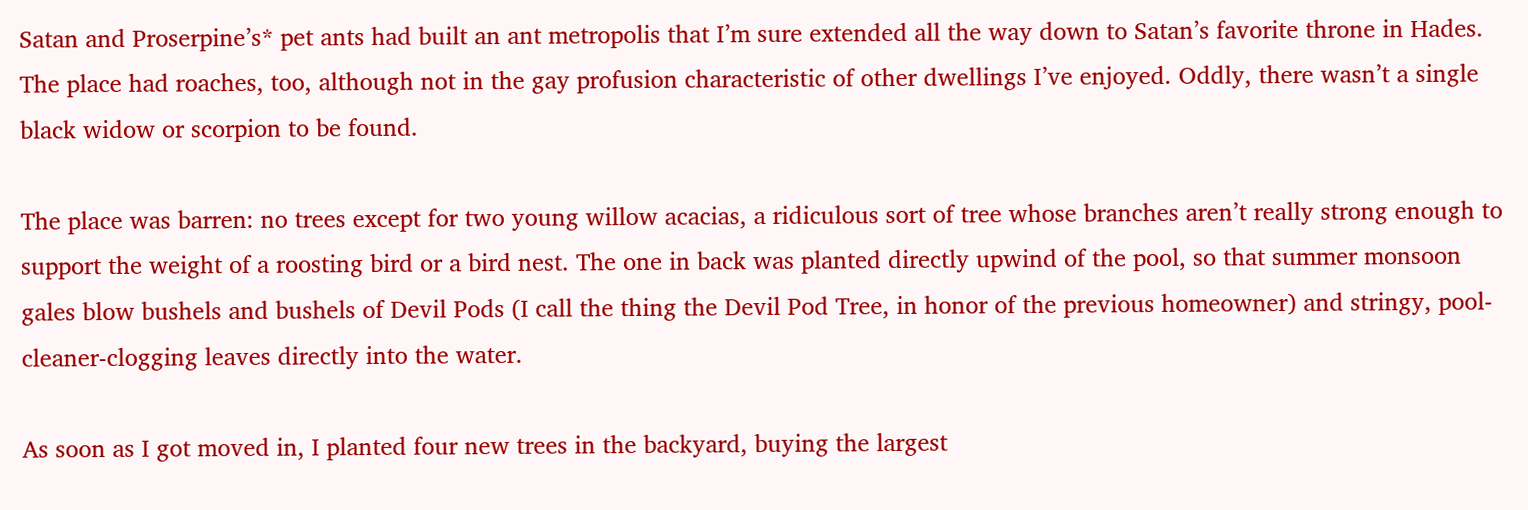Satan and Proserpine’s* pet ants had built an ant metropolis that I’m sure extended all the way down to Satan’s favorite throne in Hades. The place had roaches, too, although not in the gay profusion characteristic of other dwellings I’ve enjoyed. Oddly, there wasn’t a single black widow or scorpion to be found.

The place was barren: no trees except for two young willow acacias, a ridiculous sort of tree whose branches aren’t really strong enough to support the weight of a roosting bird or a bird nest. The one in back was planted directly upwind of the pool, so that summer monsoon gales blow bushels and bushels of Devil Pods (I call the thing the Devil Pod Tree, in honor of the previous homeowner) and stringy, pool-cleaner-clogging leaves directly into the water.

As soon as I got moved in, I planted four new trees in the backyard, buying the largest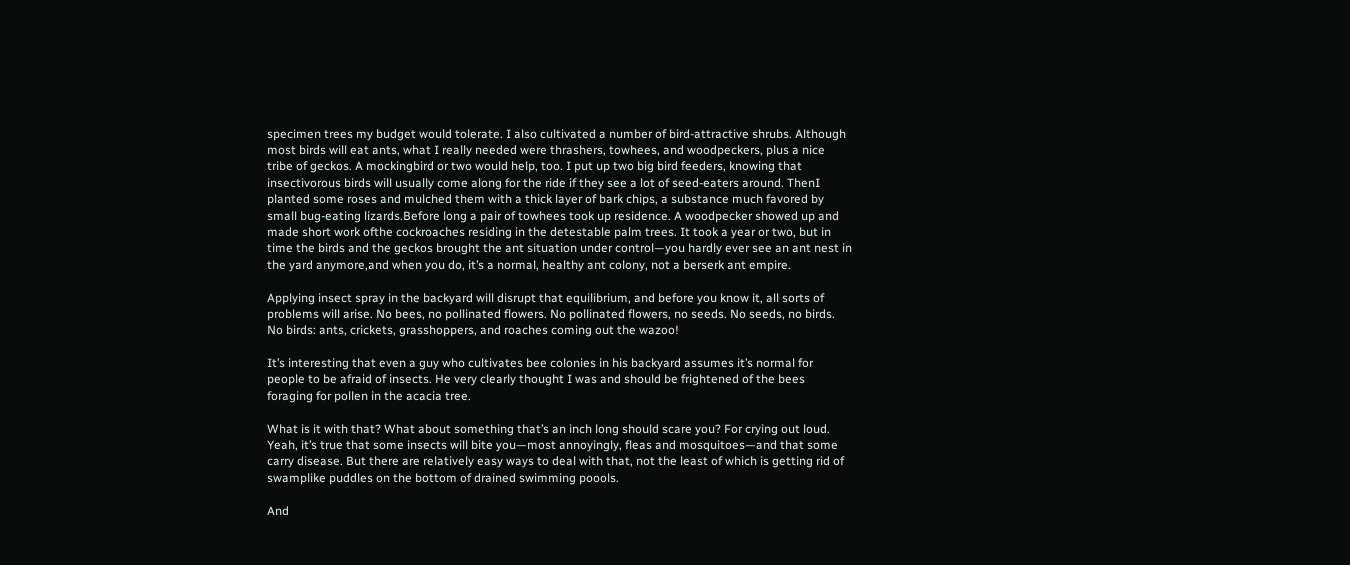specimen trees my budget would tolerate. I also cultivated a number of bird-attractive shrubs. Although most birds will eat ants, what I really needed were thrashers, towhees, and woodpeckers, plus a nice tribe of geckos. A mockingbird or two would help, too. I put up two big bird feeders, knowing that insectivorous birds will usually come along for the ride if they see a lot of seed-eaters around. ThenI planted some roses and mulched them with a thick layer of bark chips, a substance much favored by small bug-eating lizards.Before long a pair of towhees took up residence. A woodpecker showed up and made short work ofthe cockroaches residing in the detestable palm trees. It took a year or two, but in time the birds and the geckos brought the ant situation under control—you hardly ever see an ant nest in the yard anymore,and when you do, it’s a normal, healthy ant colony, not a berserk ant empire.

Applying insect spray in the backyard will disrupt that equilibrium, and before you know it, all sorts of problems will arise. No bees, no pollinated flowers. No pollinated flowers, no seeds. No seeds, no birds. No birds: ants, crickets, grasshoppers, and roaches coming out the wazoo!

It’s interesting that even a guy who cultivates bee colonies in his backyard assumes it’s normal for people to be afraid of insects. He very clearly thought I was and should be frightened of the bees foraging for pollen in the acacia tree.

What is it with that? What about something that’s an inch long should scare you? For crying out loud. Yeah, it’s true that some insects will bite you—most annoyingly, fleas and mosquitoes—and that some carry disease. But there are relatively easy ways to deal with that, not the least of which is getting rid of swamplike puddles on the bottom of drained swimming poools.

And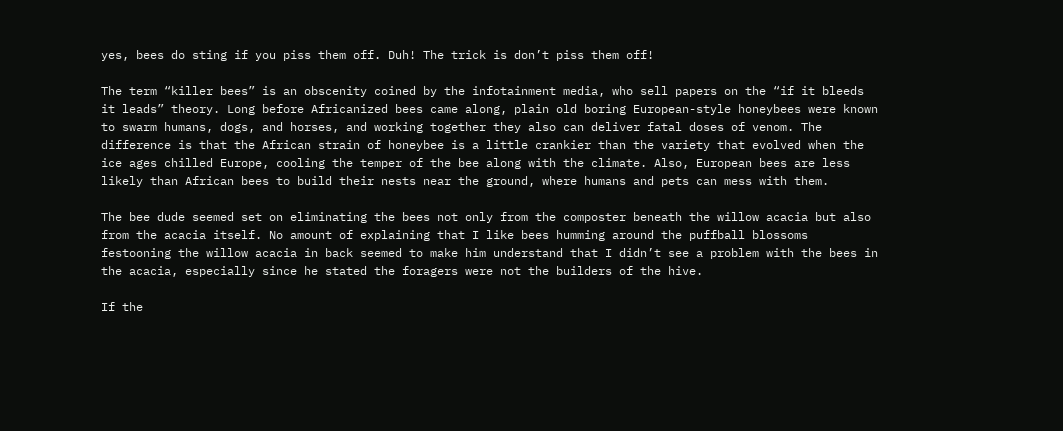yes, bees do sting if you piss them off. Duh! The trick is don’t piss them off!

The term “killer bees” is an obscenity coined by the infotainment media, who sell papers on the “if it bleeds it leads” theory. Long before Africanized bees came along, plain old boring European-style honeybees were known to swarm humans, dogs, and horses, and working together they also can deliver fatal doses of venom. The difference is that the African strain of honeybee is a little crankier than the variety that evolved when the ice ages chilled Europe, cooling the temper of the bee along with the climate. Also, European bees are less likely than African bees to build their nests near the ground, where humans and pets can mess with them.

The bee dude seemed set on eliminating the bees not only from the composter beneath the willow acacia but also from the acacia itself. No amount of explaining that I like bees humming around the puffball blossoms festooning the willow acacia in back seemed to make him understand that I didn’t see a problem with the bees in the acacia, especially since he stated the foragers were not the builders of the hive.

If the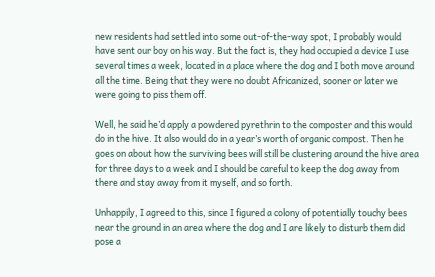new residents had settled into some out-of-the-way spot, I probably would have sent our boy on his way. But the fact is, they had occupied a device I use several times a week, located in a place where the dog and I both move around all the time. Being that they were no doubt Africanized, sooner or later we were going to piss them off.

Well, he said he’d apply a powdered pyrethrin to the composter and this would do in the hive. It also would do in a year’s worth of organic compost. Then he goes on about how the surviving bees will still be clustering around the hive area for three days to a week and I should be careful to keep the dog away from there and stay away from it myself, and so forth.

Unhappily, I agreed to this, since I figured a colony of potentially touchy bees near the ground in an area where the dog and I are likely to disturb them did pose a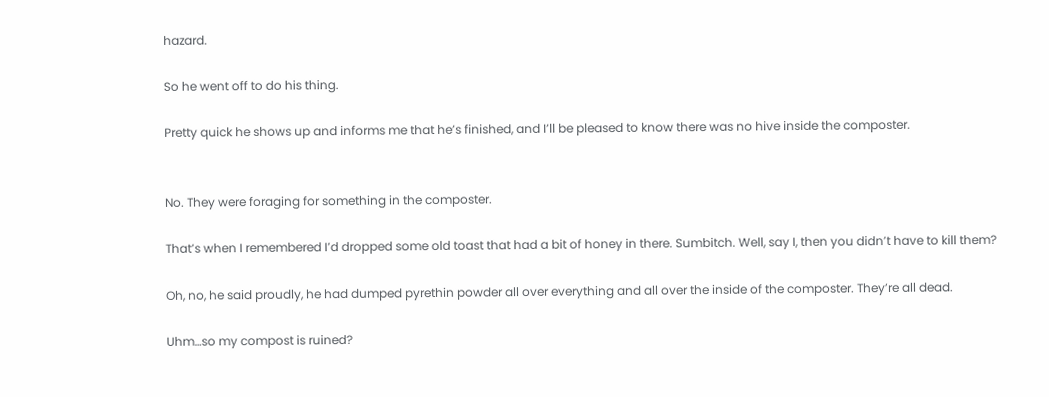hazard.

So he went off to do his thing.

Pretty quick he shows up and informs me that he’s finished, and I’ll be pleased to know there was no hive inside the composter.


No. They were foraging for something in the composter.

That’s when I remembered I’d dropped some old toast that had a bit of honey in there. Sumbitch. Well, say I, then you didn’t have to kill them?

Oh, no, he said proudly, he had dumped pyrethin powder all over everything and all over the inside of the composter. They’re all dead.

Uhm…so my compost is ruined?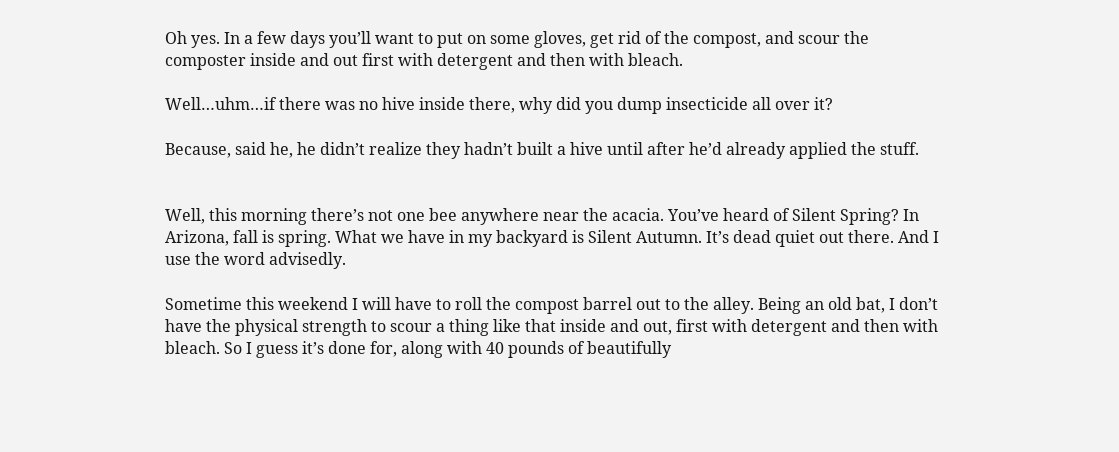Oh yes. In a few days you’ll want to put on some gloves, get rid of the compost, and scour the composter inside and out first with detergent and then with bleach.

Well…uhm…if there was no hive inside there, why did you dump insecticide all over it?

Because, said he, he didn’t realize they hadn’t built a hive until after he’d already applied the stuff.


Well, this morning there’s not one bee anywhere near the acacia. You’ve heard of Silent Spring? In Arizona, fall is spring. What we have in my backyard is Silent Autumn. It’s dead quiet out there. And I use the word advisedly.

Sometime this weekend I will have to roll the compost barrel out to the alley. Being an old bat, I don’t have the physical strength to scour a thing like that inside and out, first with detergent and then with bleach. So I guess it’s done for, along with 40 pounds of beautifully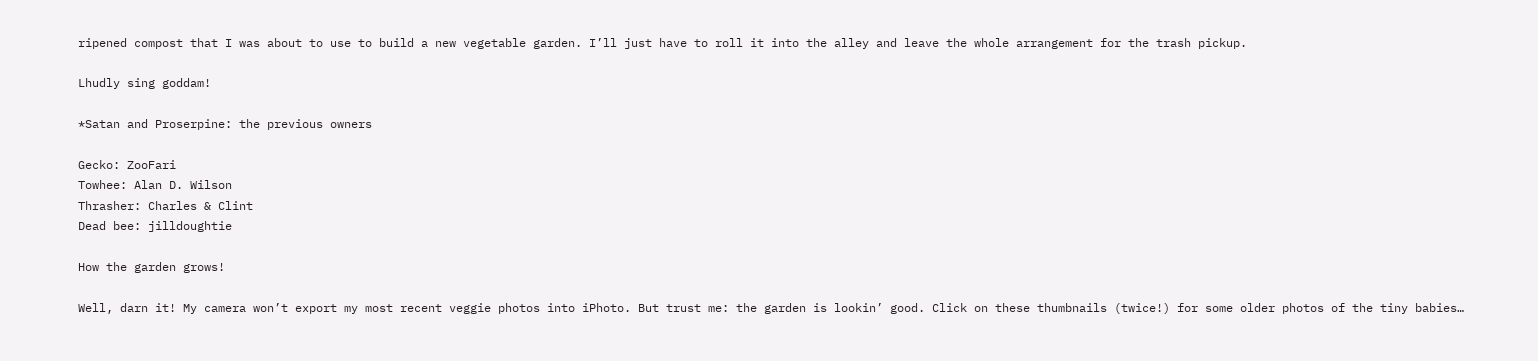ripened compost that I was about to use to build a new vegetable garden. I’ll just have to roll it into the alley and leave the whole arrangement for the trash pickup.

Lhudly sing goddam!

*Satan and Proserpine: the previous owners

Gecko: ZooFari
Towhee: Alan D. Wilson
Thrasher: Charles & Clint
Dead bee: jilldoughtie

How the garden grows!

Well, darn it! My camera won’t export my most recent veggie photos into iPhoto. But trust me: the garden is lookin’ good. Click on these thumbnails (twice!) for some older photos of the tiny babies…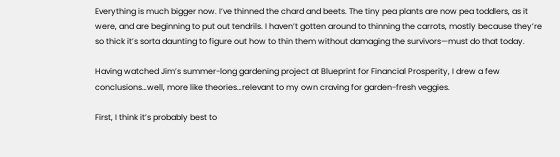Everything is much bigger now. I’ve thinned the chard and beets. The tiny pea plants are now pea toddlers, as it were, and are beginning to put out tendrils. I haven’t gotten around to thinning the carrots, mostly because they’re so thick it’s sorta daunting to figure out how to thin them without damaging the survivors—must do that today.

Having watched Jim’s summer-long gardening project at Blueprint for Financial Prosperity, I drew a few conclusions…well, more like theories…relevant to my own craving for garden-fresh veggies.

First, I think it’s probably best to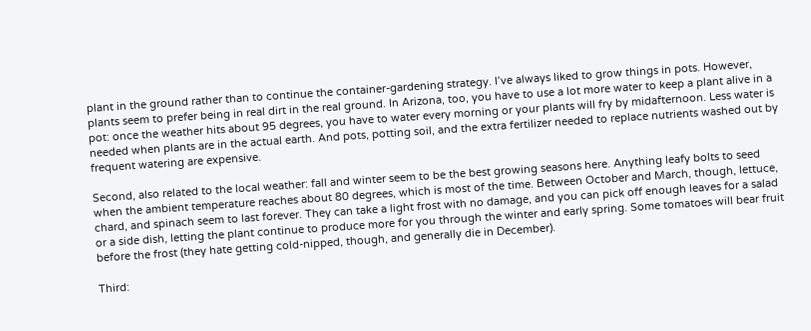plant in the ground rather than to continue the container-gardening strategy. I’ve always liked to grow things in pots. However, plants seem to prefer being in real dirt in the real ground. In Arizona, too, you have to use a lot more water to keep a plant alive in a pot: once the weather hits about 95 degrees, you have to water every morning or your plants will fry by midafternoon. Less water is needed when plants are in the actual earth. And pots, potting soil, and the extra fertilizer needed to replace nutrients washed out by frequent watering are expensive.

Second, also related to the local weather: fall and winter seem to be the best growing seasons here. Anything leafy bolts to seed when the ambient temperature reaches about 80 degrees, which is most of the time. Between October and March, though, lettuce, chard, and spinach seem to last forever. They can take a light frost with no damage, and you can pick off enough leaves for a salad or a side dish, letting the plant continue to produce more for you through the winter and early spring. Some tomatoes will bear fruit before the frost (they hate getting cold-nipped, though, and generally die in December).

Third: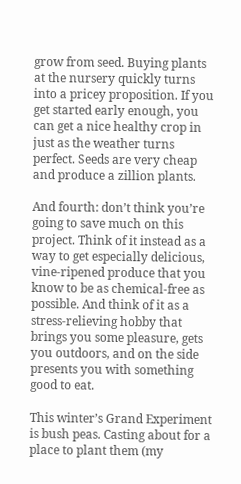grow from seed. Buying plants at the nursery quickly turns into a pricey proposition. If you get started early enough, you can get a nice healthy crop in just as the weather turns perfect. Seeds are very cheap and produce a zillion plants.

And fourth: don’t think you’re going to save much on this project. Think of it instead as a way to get especially delicious, vine-ripened produce that you know to be as chemical-free as possible. And think of it as a stress-relieving hobby that brings you some pleasure, gets you outdoors, and on the side presents you with something good to eat.

This winter’s Grand Experiment is bush peas. Casting about for a place to plant them (my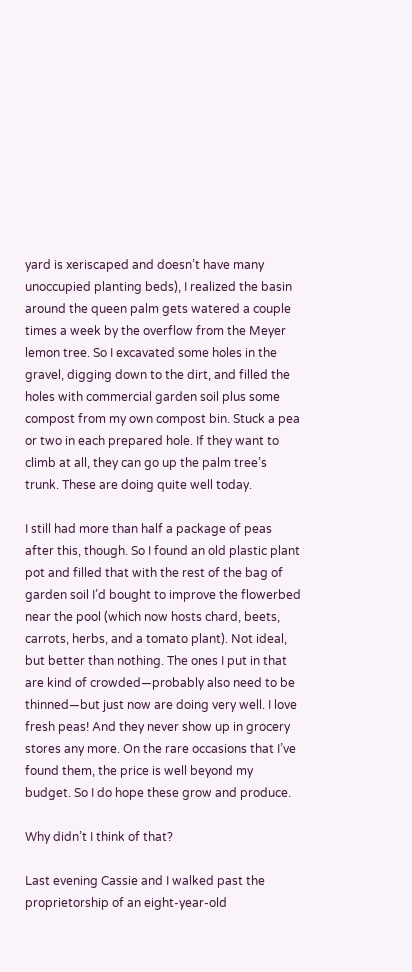yard is xeriscaped and doesn’t have many unoccupied planting beds), I realized the basin around the queen palm gets watered a couple times a week by the overflow from the Meyer lemon tree. So I excavated some holes in the gravel, digging down to the dirt, and filled the holes with commercial garden soil plus some compost from my own compost bin. Stuck a pea or two in each prepared hole. If they want to climb at all, they can go up the palm tree’s trunk. These are doing quite well today.

I still had more than half a package of peas after this, though. So I found an old plastic plant pot and filled that with the rest of the bag of garden soil I’d bought to improve the flowerbed near the pool (which now hosts chard, beets, carrots, herbs, and a tomato plant). Not ideal, but better than nothing. The ones I put in that are kind of crowded—probably also need to be thinned—but just now are doing very well. I love fresh peas! And they never show up in grocery stores any more. On the rare occasions that I’ve found them, the price is well beyond my budget. So I do hope these grow and produce.

Why didn’t I think of that?

Last evening Cassie and I walked past the proprietorship of an eight-year-old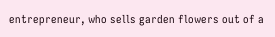entrepreneur, who sells garden flowers out of a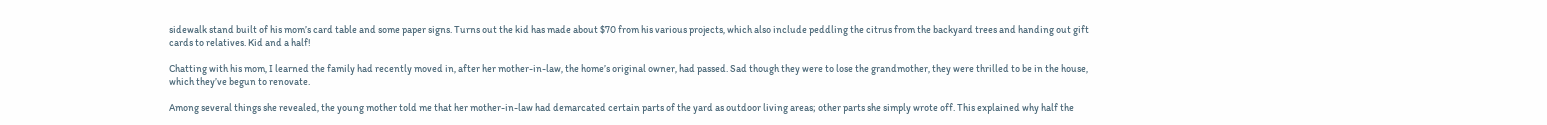sidewalk stand built of his mom’s card table and some paper signs. Turns out the kid has made about $70 from his various projects, which also include peddling the citrus from the backyard trees and handing out gift cards to relatives. Kid and a half!

Chatting with his mom, I learned the family had recently moved in, after her mother-in-law, the home’s original owner, had passed. Sad though they were to lose the grandmother, they were thrilled to be in the house, which they’ve begun to renovate.

Among several things she revealed, the young mother told me that her mother-in-law had demarcated certain parts of the yard as outdoor living areas; other parts she simply wrote off. This explained why half the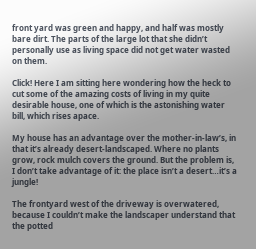front yard was green and happy, and half was mostly bare dirt. The parts of the large lot that she didn’t personally use as living space did not get water wasted on them.

Click! Here I am sitting here wondering how the heck to cut some of the amazing costs of living in my quite desirable house, one of which is the astonishing water bill, which rises apace.

My house has an advantage over the mother-in-law’s, in that it’s already desert-landscaped. Where no plants grow, rock mulch covers the ground. But the problem is, I don’t take advantage of it: the place isn’t a desert…it’s a jungle!

The frontyard west of the driveway is overwatered, because I couldn’t make the landscaper understand that the potted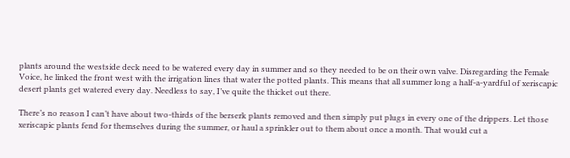plants around the westside deck need to be watered every day in summer and so they needed to be on their own valve. Disregarding the Female Voice, he linked the front west with the irrigation lines that water the potted plants. This means that all summer long a half-a-yardful of xeriscapic desert plants get watered every day. Needless to say, I’ve quite the thicket out there.

There’s no reason I can’t have about two-thirds of the berserk plants removed and then simply put plugs in every one of the drippers. Let those xeriscapic plants fend for themselves during the summer, or haul a sprinkler out to them about once a month. That would cut a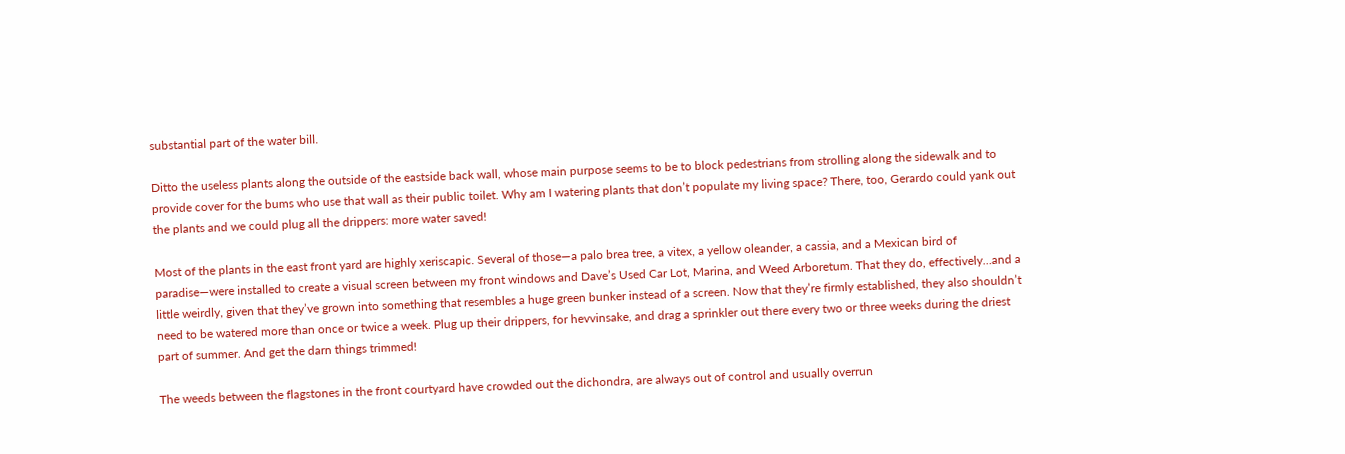substantial part of the water bill.

Ditto the useless plants along the outside of the eastside back wall, whose main purpose seems to be to block pedestrians from strolling along the sidewalk and to provide cover for the bums who use that wall as their public toilet. Why am I watering plants that don’t populate my living space? There, too, Gerardo could yank out the plants and we could plug all the drippers: more water saved!

Most of the plants in the east front yard are highly xeriscapic. Several of those—a palo brea tree, a vitex, a yellow oleander, a cassia, and a Mexican bird of paradise—were installed to create a visual screen between my front windows and Dave’s Used Car Lot, Marina, and Weed Arboretum. That they do, effectively…and a little weirdly, given that they’ve grown into something that resembles a huge green bunker instead of a screen. Now that they’re firmly established, they also shouldn’t need to be watered more than once or twice a week. Plug up their drippers, for hevvinsake, and drag a sprinkler out there every two or three weeks during the driest part of summer. And get the darn things trimmed!

The weeds between the flagstones in the front courtyard have crowded out the dichondra, are always out of control and usually overrun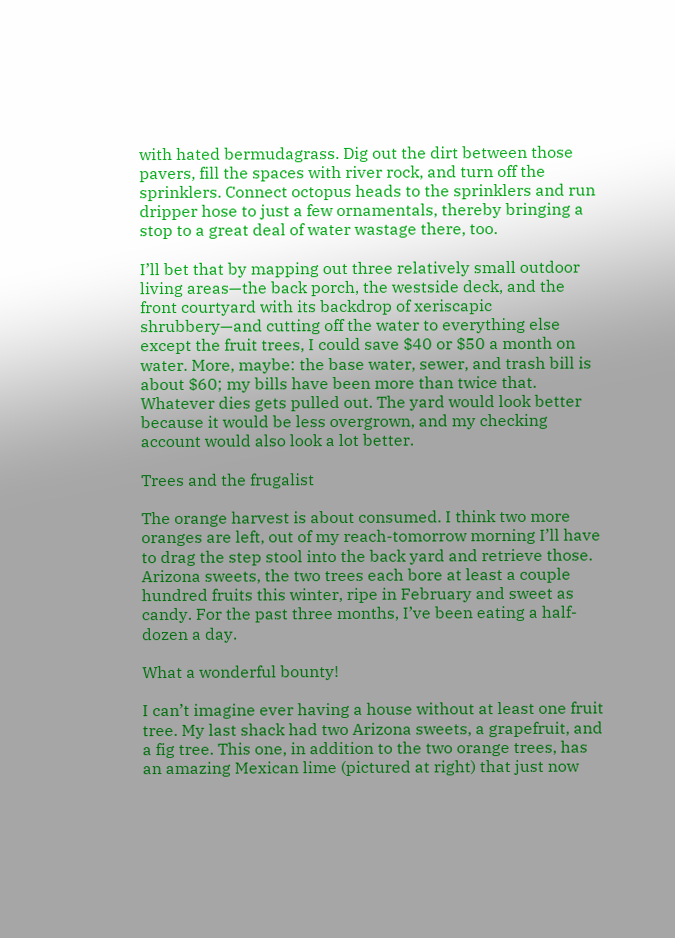with hated bermudagrass. Dig out the dirt between those pavers, fill the spaces with river rock, and turn off the sprinklers. Connect octopus heads to the sprinklers and run dripper hose to just a few ornamentals, thereby bringing a stop to a great deal of water wastage there, too.

I’ll bet that by mapping out three relatively small outdoor living areas—the back porch, the westside deck, and the front courtyard with its backdrop of xeriscapic shrubbery—and cutting off the water to everything else except the fruit trees, I could save $40 or $50 a month on water. More, maybe: the base water, sewer, and trash bill is about $60; my bills have been more than twice that. Whatever dies gets pulled out. The yard would look better because it would be less overgrown, and my checking account would also look a lot better.

Trees and the frugalist

The orange harvest is about consumed. I think two more oranges are left, out of my reach-tomorrow morning I’ll have to drag the step stool into the back yard and retrieve those. Arizona sweets, the two trees each bore at least a couple hundred fruits this winter, ripe in February and sweet as candy. For the past three months, I’ve been eating a half-dozen a day.

What a wonderful bounty!

I can’t imagine ever having a house without at least one fruit tree. My last shack had two Arizona sweets, a grapefruit, and a fig tree. This one, in addition to the two orange trees, has an amazing Mexican lime (pictured at right) that just now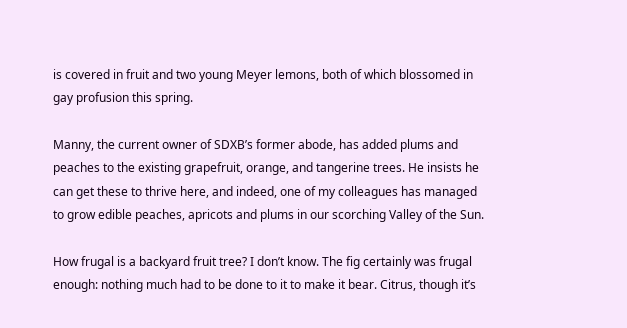is covered in fruit and two young Meyer lemons, both of which blossomed in gay profusion this spring.

Manny, the current owner of SDXB’s former abode, has added plums and peaches to the existing grapefruit, orange, and tangerine trees. He insists he can get these to thrive here, and indeed, one of my colleagues has managed to grow edible peaches, apricots and plums in our scorching Valley of the Sun.

How frugal is a backyard fruit tree? I don’t know. The fig certainly was frugal enough: nothing much had to be done to it to make it bear. Citrus, though it’s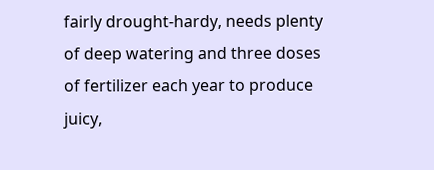fairly drought-hardy, needs plenty of deep watering and three doses of fertilizer each year to produce juicy,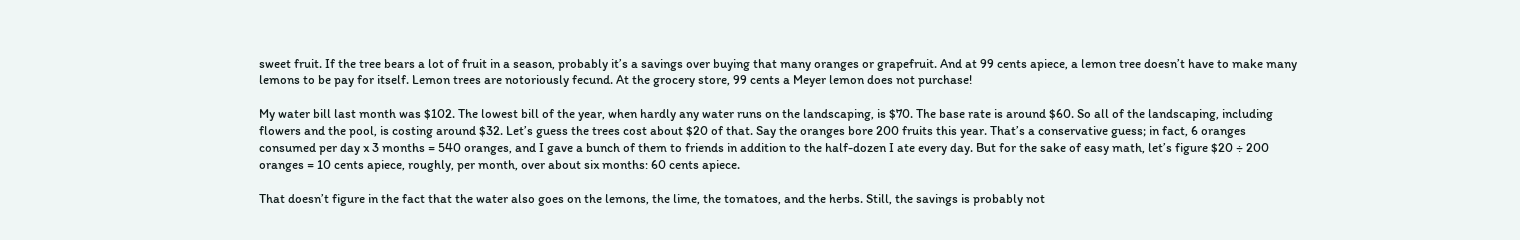sweet fruit. If the tree bears a lot of fruit in a season, probably it’s a savings over buying that many oranges or grapefruit. And at 99 cents apiece, a lemon tree doesn’t have to make many lemons to be pay for itself. Lemon trees are notoriously fecund. At the grocery store, 99 cents a Meyer lemon does not purchase!

My water bill last month was $102. The lowest bill of the year, when hardly any water runs on the landscaping, is $70. The base rate is around $60. So all of the landscaping, including flowers and the pool, is costing around $32. Let’s guess the trees cost about $20 of that. Say the oranges bore 200 fruits this year. That’s a conservative guess; in fact, 6 oranges consumed per day x 3 months = 540 oranges, and I gave a bunch of them to friends in addition to the half-dozen I ate every day. But for the sake of easy math, let’s figure $20 ÷ 200 oranges = 10 cents apiece, roughly, per month, over about six months: 60 cents apiece.

That doesn’t figure in the fact that the water also goes on the lemons, the lime, the tomatoes, and the herbs. Still, the savings is probably not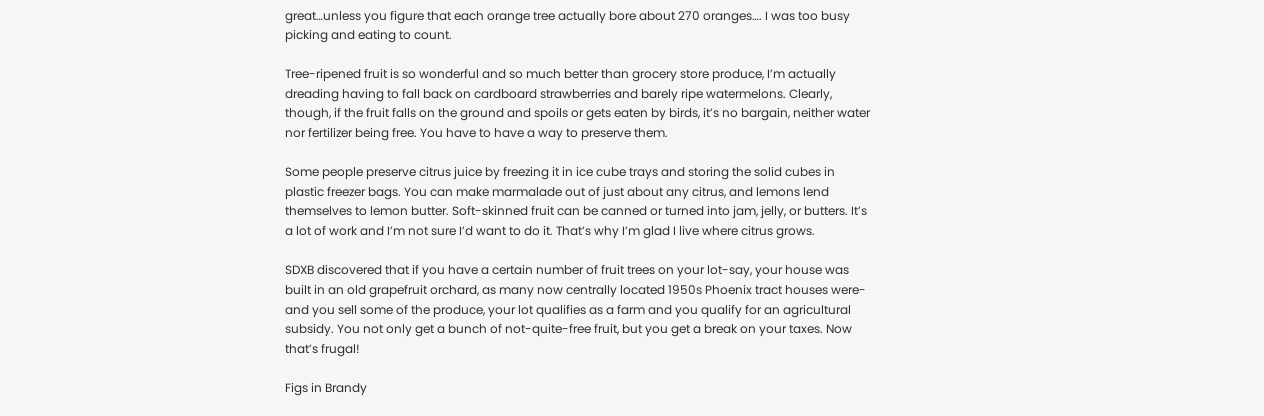great…unless you figure that each orange tree actually bore about 270 oranges…. I was too busy picking and eating to count.

Tree-ripened fruit is so wonderful and so much better than grocery store produce, I’m actually dreading having to fall back on cardboard strawberries and barely ripe watermelons. Clearly, though, if the fruit falls on the ground and spoils or gets eaten by birds, it’s no bargain, neither water nor fertilizer being free. You have to have a way to preserve them.

Some people preserve citrus juice by freezing it in ice cube trays and storing the solid cubes in plastic freezer bags. You can make marmalade out of just about any citrus, and lemons lend themselves to lemon butter. Soft-skinned fruit can be canned or turned into jam, jelly, or butters. It’s a lot of work and I’m not sure I’d want to do it. That’s why I’m glad I live where citrus grows.

SDXB discovered that if you have a certain number of fruit trees on your lot-say, your house was built in an old grapefruit orchard, as many now centrally located 1950s Phoenix tract houses were-and you sell some of the produce, your lot qualifies as a farm and you qualify for an agricultural subsidy. You not only get a bunch of not-quite-free fruit, but you get a break on your taxes. Now that’s frugal!

Figs in Brandy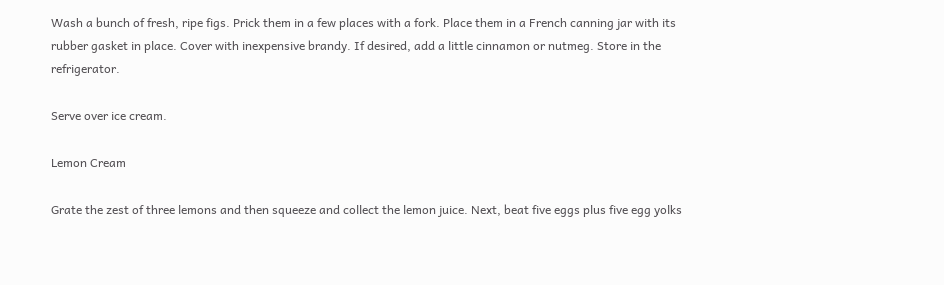Wash a bunch of fresh, ripe figs. Prick them in a few places with a fork. Place them in a French canning jar with its rubber gasket in place. Cover with inexpensive brandy. If desired, add a little cinnamon or nutmeg. Store in the refrigerator.

Serve over ice cream.

Lemon Cream

Grate the zest of three lemons and then squeeze and collect the lemon juice. Next, beat five eggs plus five egg yolks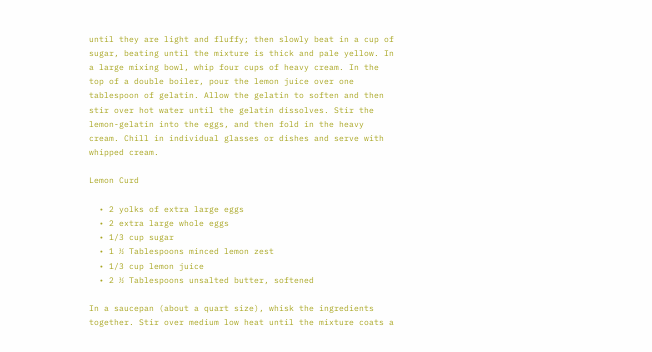until they are light and fluffy; then slowly beat in a cup of sugar, beating until the mixture is thick and pale yellow. In a large mixing bowl, whip four cups of heavy cream. In the top of a double boiler, pour the lemon juice over one tablespoon of gelatin. Allow the gelatin to soften and then stir over hot water until the gelatin dissolves. Stir the lemon-gelatin into the eggs, and then fold in the heavy cream. Chill in individual glasses or dishes and serve with whipped cream.

Lemon Curd

  • 2 yolks of extra large eggs
  • 2 extra large whole eggs
  • 1/3 cup sugar
  • 1 ½ Tablespoons minced lemon zest
  • 1/3 cup lemon juice
  • 2 ½ Tablespoons unsalted butter, softened

In a saucepan (about a quart size), whisk the ingredients together. Stir over medium low heat until the mixture coats a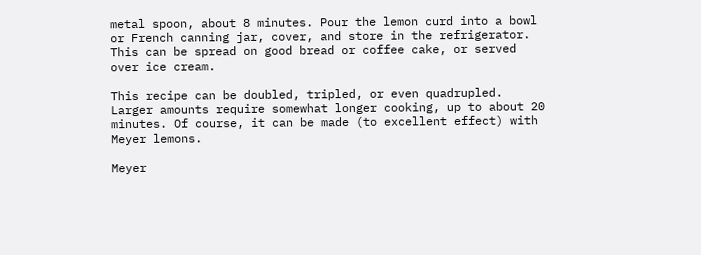metal spoon, about 8 minutes. Pour the lemon curd into a bowl or French canning jar, cover, and store in the refrigerator. This can be spread on good bread or coffee cake, or served over ice cream.

This recipe can be doubled, tripled, or even quadrupled. Larger amounts require somewhat longer cooking, up to about 20 minutes. Of course, it can be made (to excellent effect) with Meyer lemons.

Meyer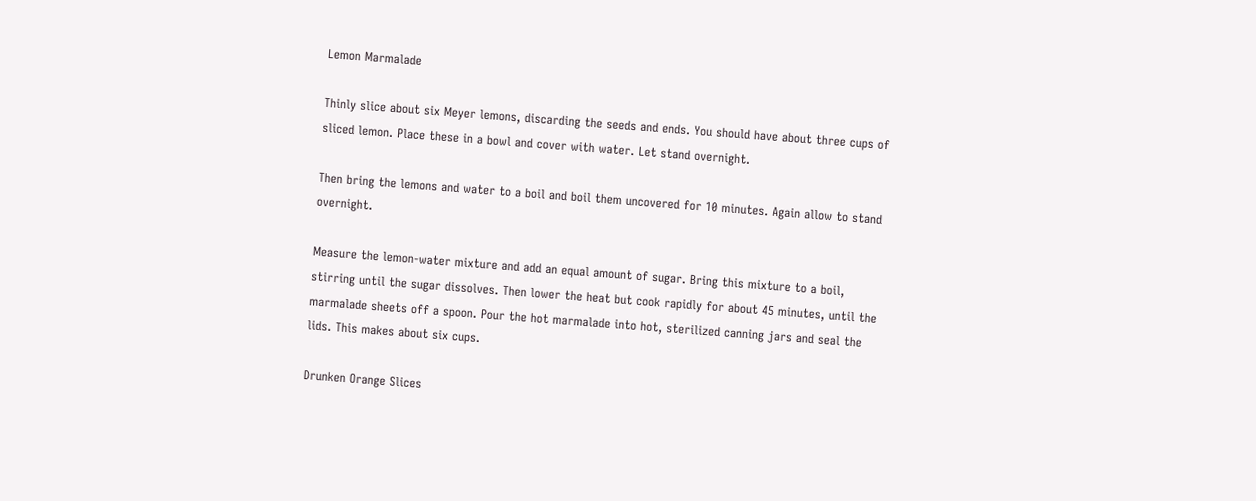Lemon Marmalade

Thinly slice about six Meyer lemons, discarding the seeds and ends. You should have about three cups of sliced lemon. Place these in a bowl and cover with water. Let stand overnight.

Then bring the lemons and water to a boil and boil them uncovered for 10 minutes. Again allow to stand overnight.

Measure the lemon-water mixture and add an equal amount of sugar. Bring this mixture to a boil, stirring until the sugar dissolves. Then lower the heat but cook rapidly for about 45 minutes, until the marmalade sheets off a spoon. Pour the hot marmalade into hot, sterilized canning jars and seal the lids. This makes about six cups.

Drunken Orange Slices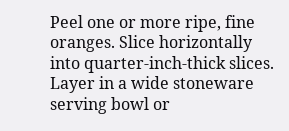Peel one or more ripe, fine oranges. Slice horizontally into quarter-inch-thick slices. Layer in a wide stoneware serving bowl or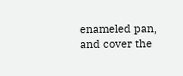enameled pan, and cover the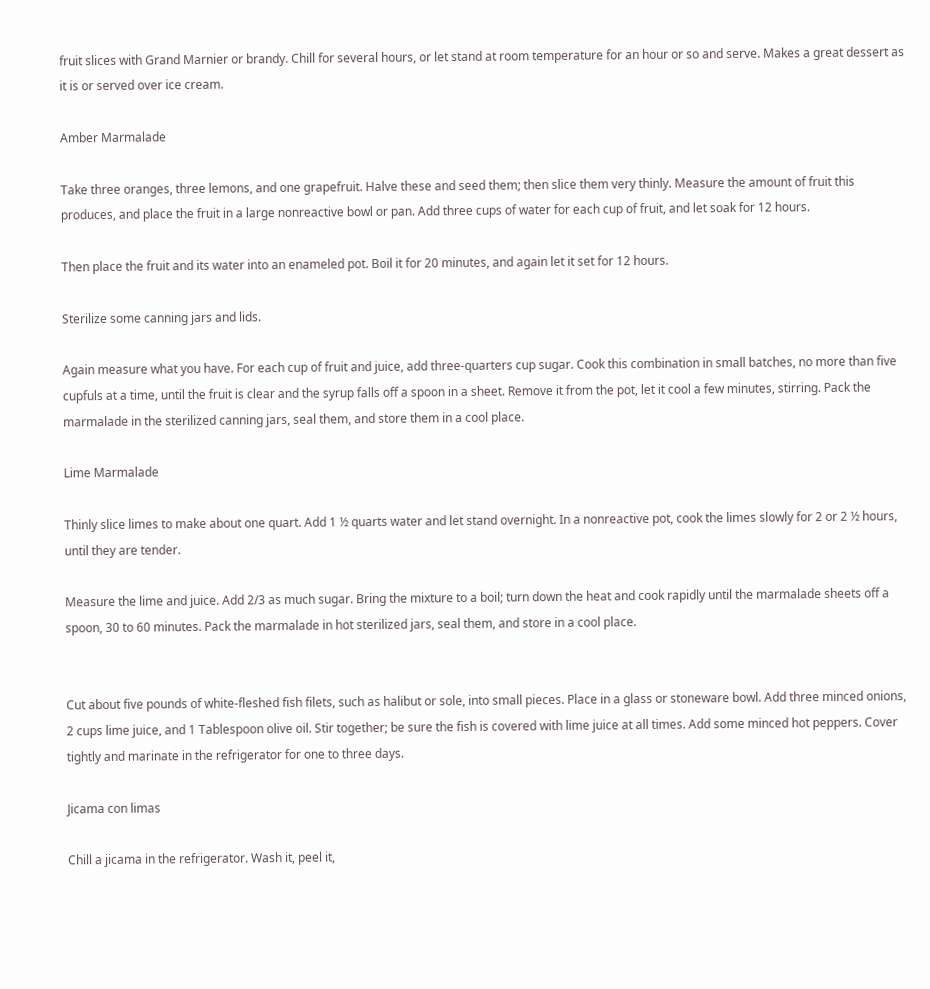fruit slices with Grand Marnier or brandy. Chill for several hours, or let stand at room temperature for an hour or so and serve. Makes a great dessert as it is or served over ice cream.

Amber Marmalade

Take three oranges, three lemons, and one grapefruit. Halve these and seed them; then slice them very thinly. Measure the amount of fruit this produces, and place the fruit in a large nonreactive bowl or pan. Add three cups of water for each cup of fruit, and let soak for 12 hours.

Then place the fruit and its water into an enameled pot. Boil it for 20 minutes, and again let it set for 12 hours.

Sterilize some canning jars and lids.

Again measure what you have. For each cup of fruit and juice, add three-quarters cup sugar. Cook this combination in small batches, no more than five cupfuls at a time, until the fruit is clear and the syrup falls off a spoon in a sheet. Remove it from the pot, let it cool a few minutes, stirring. Pack the marmalade in the sterilized canning jars, seal them, and store them in a cool place.

Lime Marmalade

Thinly slice limes to make about one quart. Add 1 ½ quarts water and let stand overnight. In a nonreactive pot, cook the limes slowly for 2 or 2 ½ hours, until they are tender.

Measure the lime and juice. Add 2/3 as much sugar. Bring the mixture to a boil; turn down the heat and cook rapidly until the marmalade sheets off a spoon, 30 to 60 minutes. Pack the marmalade in hot sterilized jars, seal them, and store in a cool place.


Cut about five pounds of white-fleshed fish filets, such as halibut or sole, into small pieces. Place in a glass or stoneware bowl. Add three minced onions, 2 cups lime juice, and 1 Tablespoon olive oil. Stir together; be sure the fish is covered with lime juice at all times. Add some minced hot peppers. Cover tightly and marinate in the refrigerator for one to three days.

Jicama con limas

Chill a jicama in the refrigerator. Wash it, peel it,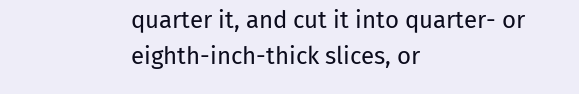quarter it, and cut it into quarter- or eighth-inch-thick slices, or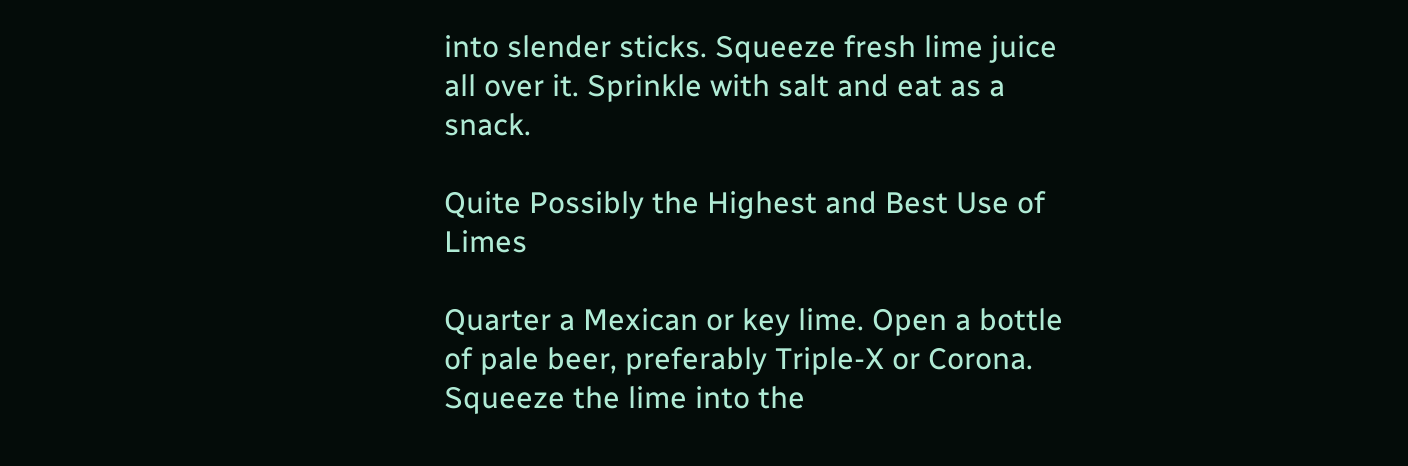into slender sticks. Squeeze fresh lime juice all over it. Sprinkle with salt and eat as a snack.

Quite Possibly the Highest and Best Use of Limes

Quarter a Mexican or key lime. Open a bottle of pale beer, preferably Triple-X or Corona. Squeeze the lime into the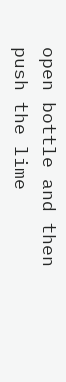open bottle and then push the lime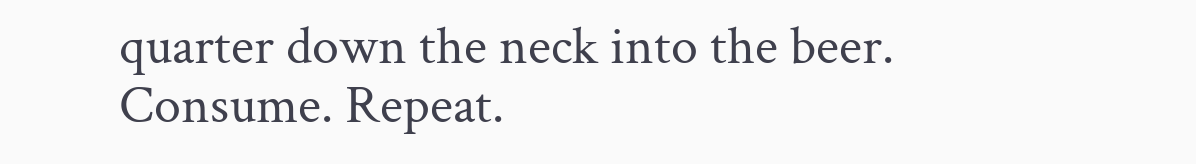quarter down the neck into the beer. Consume. Repeat.